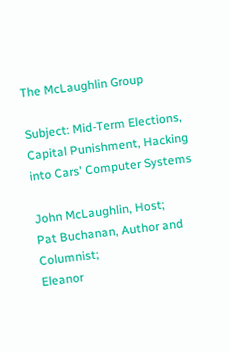The McLaughlin Group

Subject: Mid-Term Elections, Capital Punishment, Hacking into Cars' Computer Systems

John McLaughlin, Host;
Pat Buchanan, Author and Columnist;
Eleanor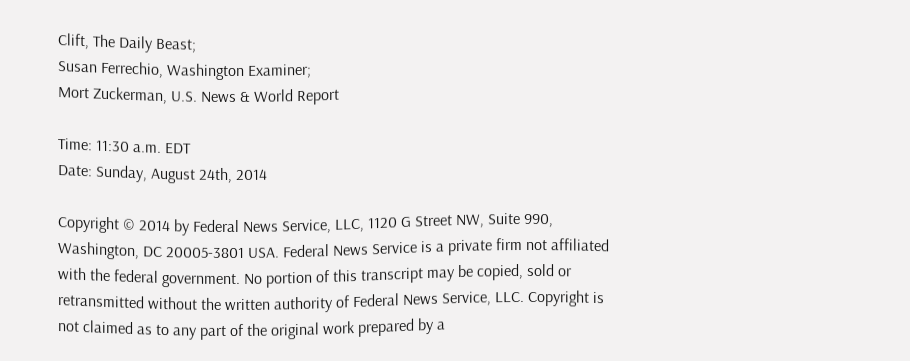Clift, The Daily Beast;
Susan Ferrechio, Washington Examiner;
Mort Zuckerman, U.S. News & World Report

Time: 11:30 a.m. EDT
Date: Sunday, August 24th, 2014

Copyright © 2014 by Federal News Service, LLC, 1120 G Street NW, Suite 990, Washington, DC 20005-3801 USA. Federal News Service is a private firm not affiliated with the federal government. No portion of this transcript may be copied, sold or retransmitted without the written authority of Federal News Service, LLC. Copyright is not claimed as to any part of the original work prepared by a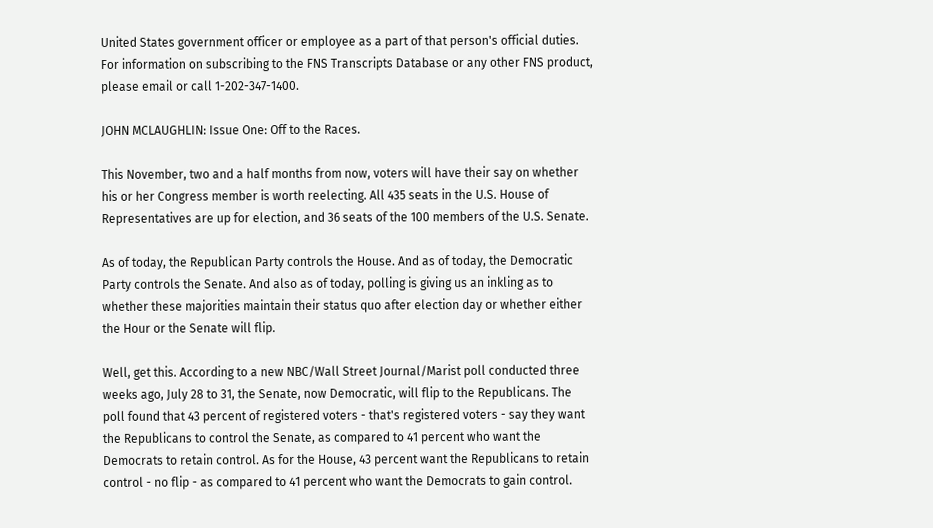United States government officer or employee as a part of that person's official duties. For information on subscribing to the FNS Transcripts Database or any other FNS product, please email or call 1-202-347-1400.

JOHN MCLAUGHLIN: Issue One: Off to the Races.

This November, two and a half months from now, voters will have their say on whether his or her Congress member is worth reelecting. All 435 seats in the U.S. House of Representatives are up for election, and 36 seats of the 100 members of the U.S. Senate.

As of today, the Republican Party controls the House. And as of today, the Democratic Party controls the Senate. And also as of today, polling is giving us an inkling as to whether these majorities maintain their status quo after election day or whether either the Hour or the Senate will flip.

Well, get this. According to a new NBC/Wall Street Journal/Marist poll conducted three weeks ago, July 28 to 31, the Senate, now Democratic, will flip to the Republicans. The poll found that 43 percent of registered voters - that's registered voters - say they want the Republicans to control the Senate, as compared to 41 percent who want the Democrats to retain control. As for the House, 43 percent want the Republicans to retain control - no flip - as compared to 41 percent who want the Democrats to gain control.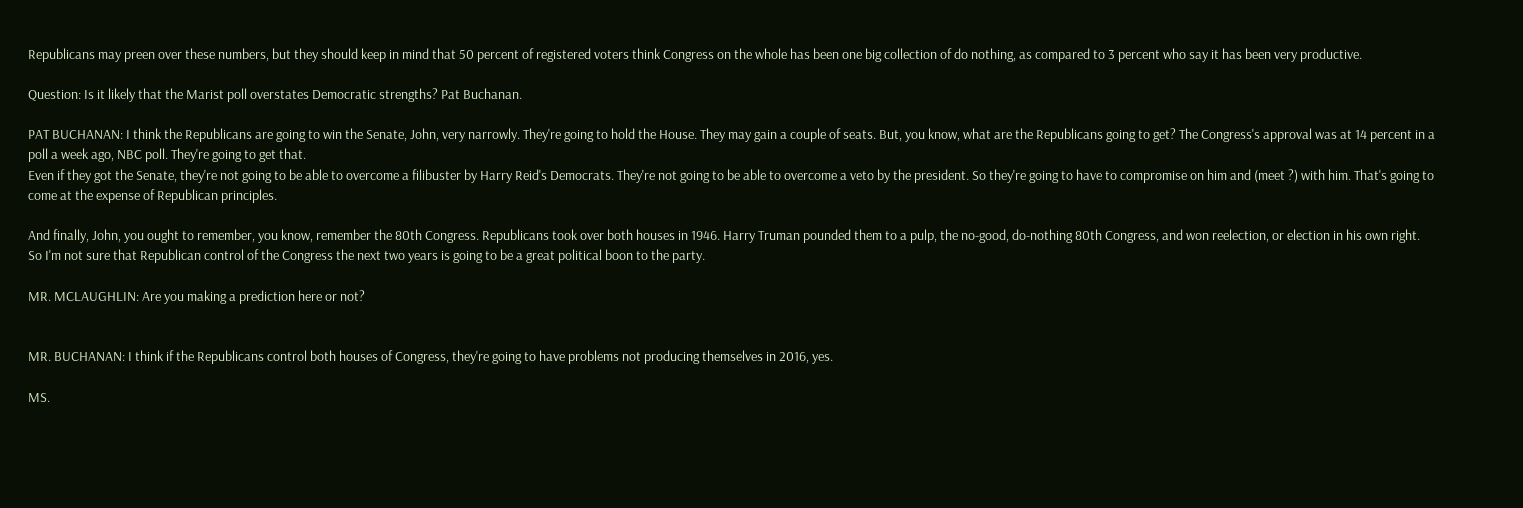Republicans may preen over these numbers, but they should keep in mind that 50 percent of registered voters think Congress on the whole has been one big collection of do nothing, as compared to 3 percent who say it has been very productive.

Question: Is it likely that the Marist poll overstates Democratic strengths? Pat Buchanan.

PAT BUCHANAN: I think the Republicans are going to win the Senate, John, very narrowly. They're going to hold the House. They may gain a couple of seats. But, you know, what are the Republicans going to get? The Congress's approval was at 14 percent in a poll a week ago, NBC poll. They're going to get that.
Even if they got the Senate, they're not going to be able to overcome a filibuster by Harry Reid's Democrats. They're not going to be able to overcome a veto by the president. So they're going to have to compromise on him and (meet ?) with him. That's going to come at the expense of Republican principles.

And finally, John, you ought to remember, you know, remember the 80th Congress. Republicans took over both houses in 1946. Harry Truman pounded them to a pulp, the no-good, do-nothing 80th Congress, and won reelection, or election in his own right. So I'm not sure that Republican control of the Congress the next two years is going to be a great political boon to the party.

MR. MCLAUGHLIN: Are you making a prediction here or not?


MR. BUCHANAN: I think if the Republicans control both houses of Congress, they're going to have problems not producing themselves in 2016, yes.

MS.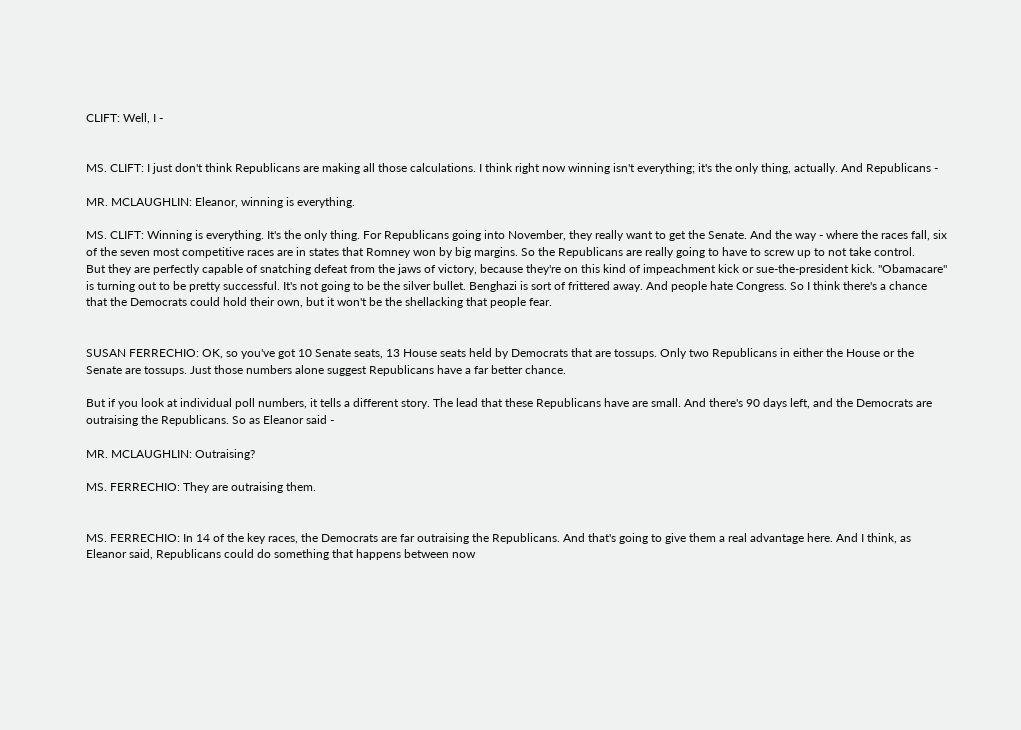CLIFT: Well, I -


MS. CLIFT: I just don't think Republicans are making all those calculations. I think right now winning isn't everything; it's the only thing, actually. And Republicans -

MR. MCLAUGHLIN: Eleanor, winning is everything.

MS. CLIFT: Winning is everything. It's the only thing. For Republicans going into November, they really want to get the Senate. And the way - where the races fall, six of the seven most competitive races are in states that Romney won by big margins. So the Republicans are really going to have to screw up to not take control.
But they are perfectly capable of snatching defeat from the jaws of victory, because they're on this kind of impeachment kick or sue-the-president kick. "Obamacare" is turning out to be pretty successful. It's not going to be the silver bullet. Benghazi is sort of frittered away. And people hate Congress. So I think there's a chance that the Democrats could hold their own, but it won't be the shellacking that people fear.


SUSAN FERRECHIO: OK, so you've got 10 Senate seats, 13 House seats held by Democrats that are tossups. Only two Republicans in either the House or the Senate are tossups. Just those numbers alone suggest Republicans have a far better chance.

But if you look at individual poll numbers, it tells a different story. The lead that these Republicans have are small. And there's 90 days left, and the Democrats are outraising the Republicans. So as Eleanor said -

MR. MCLAUGHLIN: Outraising?

MS. FERRECHIO: They are outraising them.


MS. FERRECHIO: In 14 of the key races, the Democrats are far outraising the Republicans. And that's going to give them a real advantage here. And I think, as Eleanor said, Republicans could do something that happens between now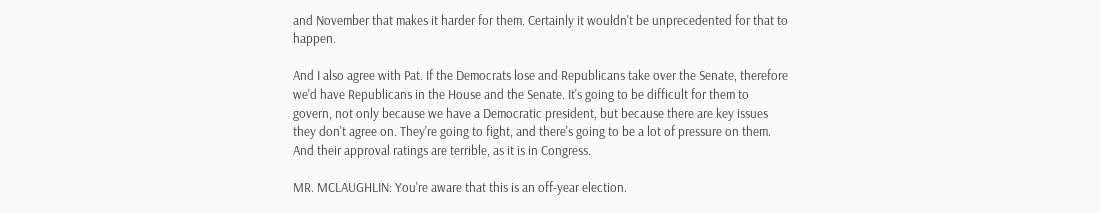and November that makes it harder for them. Certainly it wouldn't be unprecedented for that to happen.

And I also agree with Pat. If the Democrats lose and Republicans take over the Senate, therefore we'd have Republicans in the House and the Senate. It's going to be difficult for them to govern, not only because we have a Democratic president, but because there are key issues they don't agree on. They're going to fight, and there's going to be a lot of pressure on them. And their approval ratings are terrible, as it is in Congress.

MR. MCLAUGHLIN: You're aware that this is an off-year election.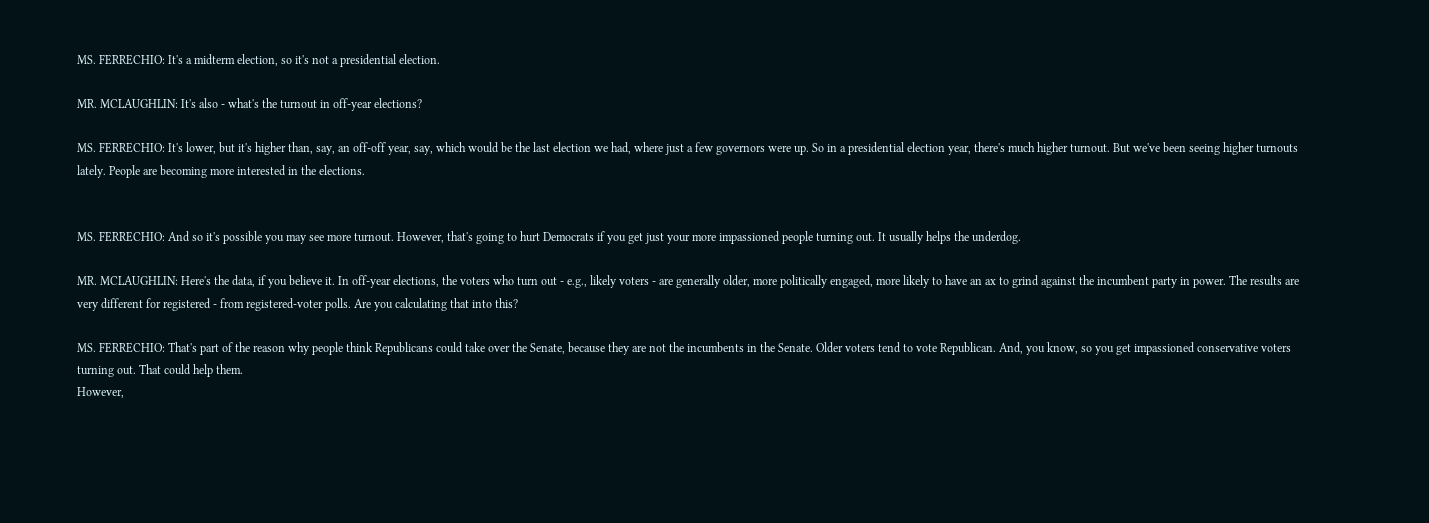MS. FERRECHIO: It's a midterm election, so it's not a presidential election.

MR. MCLAUGHLIN: It's also - what's the turnout in off-year elections?

MS. FERRECHIO: It's lower, but it's higher than, say, an off-off year, say, which would be the last election we had, where just a few governors were up. So in a presidential election year, there's much higher turnout. But we've been seeing higher turnouts lately. People are becoming more interested in the elections.


MS. FERRECHIO: And so it's possible you may see more turnout. However, that's going to hurt Democrats if you get just your more impassioned people turning out. It usually helps the underdog.

MR. MCLAUGHLIN: Here's the data, if you believe it. In off-year elections, the voters who turn out - e.g., likely voters - are generally older, more politically engaged, more likely to have an ax to grind against the incumbent party in power. The results are very different for registered - from registered-voter polls. Are you calculating that into this?

MS. FERRECHIO: That's part of the reason why people think Republicans could take over the Senate, because they are not the incumbents in the Senate. Older voters tend to vote Republican. And, you know, so you get impassioned conservative voters turning out. That could help them.
However,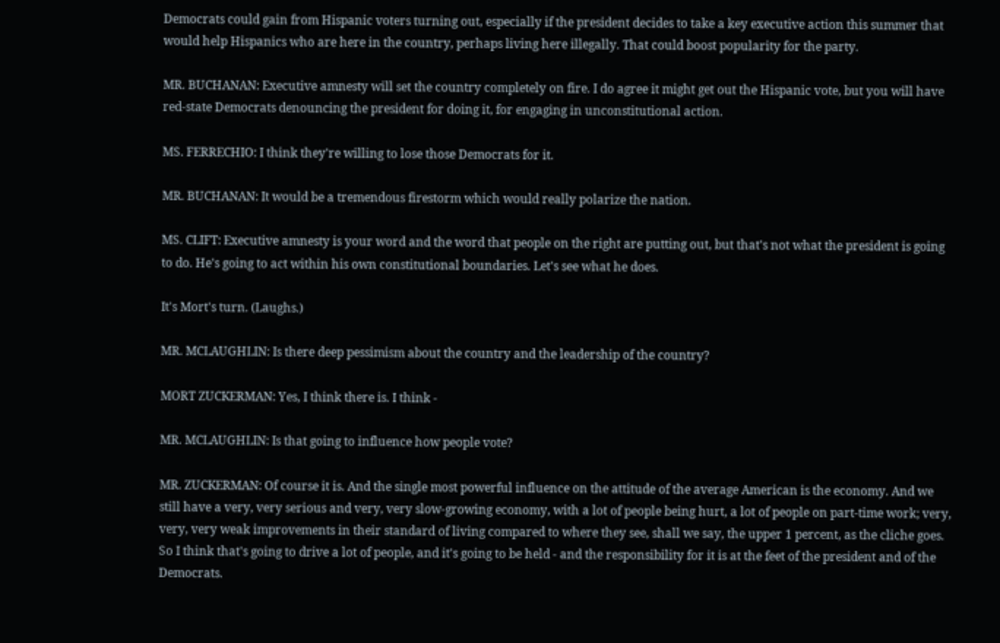Democrats could gain from Hispanic voters turning out, especially if the president decides to take a key executive action this summer that would help Hispanics who are here in the country, perhaps living here illegally. That could boost popularity for the party.

MR. BUCHANAN: Executive amnesty will set the country completely on fire. I do agree it might get out the Hispanic vote, but you will have red-state Democrats denouncing the president for doing it, for engaging in unconstitutional action.

MS. FERRECHIO: I think they're willing to lose those Democrats for it.

MR. BUCHANAN: It would be a tremendous firestorm which would really polarize the nation.

MS. CLIFT: Executive amnesty is your word and the word that people on the right are putting out, but that's not what the president is going to do. He's going to act within his own constitutional boundaries. Let's see what he does.

It's Mort's turn. (Laughs.)

MR. MCLAUGHLIN: Is there deep pessimism about the country and the leadership of the country?

MORT ZUCKERMAN: Yes, I think there is. I think -

MR. MCLAUGHLIN: Is that going to influence how people vote?

MR. ZUCKERMAN: Of course it is. And the single most powerful influence on the attitude of the average American is the economy. And we still have a very, very serious and very, very slow-growing economy, with a lot of people being hurt, a lot of people on part-time work; very, very, very weak improvements in their standard of living compared to where they see, shall we say, the upper 1 percent, as the cliche goes.
So I think that's going to drive a lot of people, and it's going to be held - and the responsibility for it is at the feet of the president and of the Democrats.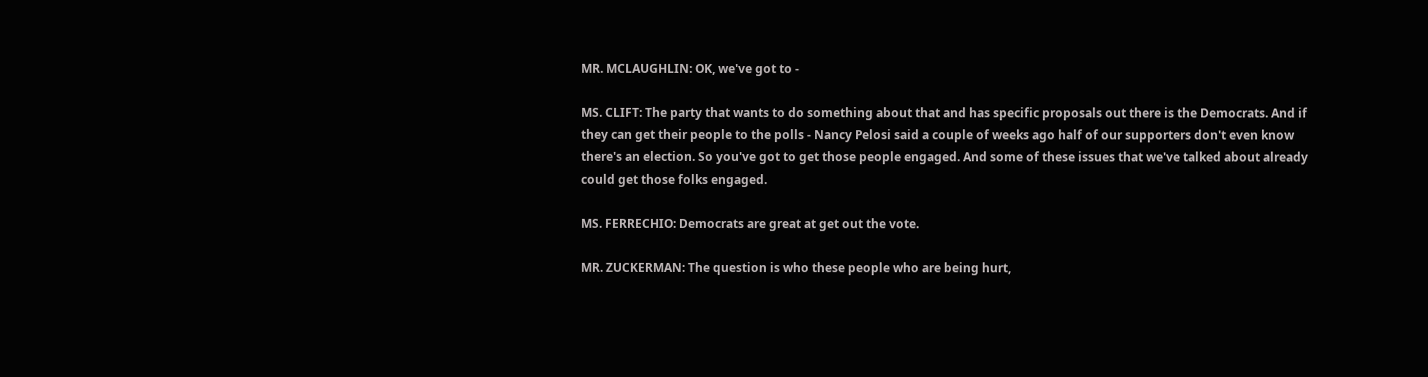MR. MCLAUGHLIN: OK, we've got to -

MS. CLIFT: The party that wants to do something about that and has specific proposals out there is the Democrats. And if they can get their people to the polls - Nancy Pelosi said a couple of weeks ago half of our supporters don't even know there's an election. So you've got to get those people engaged. And some of these issues that we've talked about already could get those folks engaged.

MS. FERRECHIO: Democrats are great at get out the vote.

MR. ZUCKERMAN: The question is who these people who are being hurt,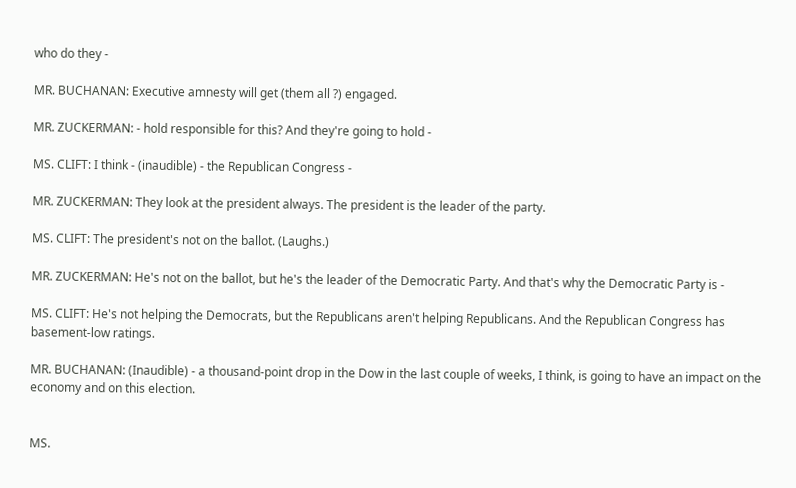who do they -

MR. BUCHANAN: Executive amnesty will get (them all ?) engaged.

MR. ZUCKERMAN: - hold responsible for this? And they're going to hold -

MS. CLIFT: I think - (inaudible) - the Republican Congress -

MR. ZUCKERMAN: They look at the president always. The president is the leader of the party.

MS. CLIFT: The president's not on the ballot. (Laughs.)

MR. ZUCKERMAN: He's not on the ballot, but he's the leader of the Democratic Party. And that's why the Democratic Party is -

MS. CLIFT: He's not helping the Democrats, but the Republicans aren't helping Republicans. And the Republican Congress has basement-low ratings.

MR. BUCHANAN: (Inaudible) - a thousand-point drop in the Dow in the last couple of weeks, I think, is going to have an impact on the economy and on this election.


MS.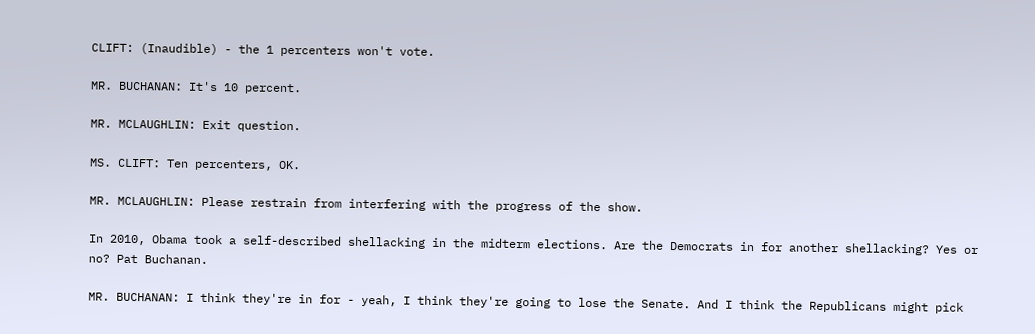CLIFT: (Inaudible) - the 1 percenters won't vote.

MR. BUCHANAN: It's 10 percent.

MR. MCLAUGHLIN: Exit question.

MS. CLIFT: Ten percenters, OK.

MR. MCLAUGHLIN: Please restrain from interfering with the progress of the show.

In 2010, Obama took a self-described shellacking in the midterm elections. Are the Democrats in for another shellacking? Yes or no? Pat Buchanan.

MR. BUCHANAN: I think they're in for - yeah, I think they're going to lose the Senate. And I think the Republicans might pick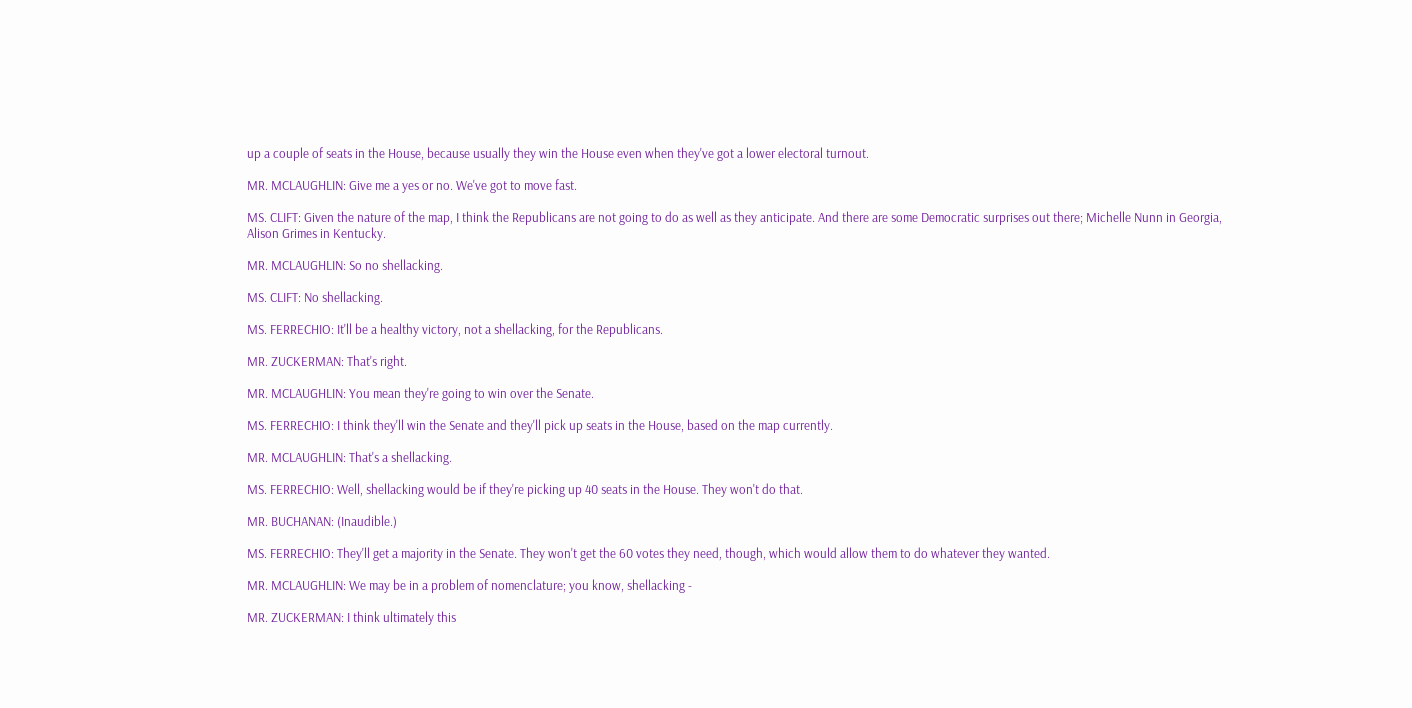up a couple of seats in the House, because usually they win the House even when they've got a lower electoral turnout.

MR. MCLAUGHLIN: Give me a yes or no. We've got to move fast.

MS. CLIFT: Given the nature of the map, I think the Republicans are not going to do as well as they anticipate. And there are some Democratic surprises out there; Michelle Nunn in Georgia, Alison Grimes in Kentucky.

MR. MCLAUGHLIN: So no shellacking.

MS. CLIFT: No shellacking.

MS. FERRECHIO: It'll be a healthy victory, not a shellacking, for the Republicans.

MR. ZUCKERMAN: That's right.

MR. MCLAUGHLIN: You mean they're going to win over the Senate.

MS. FERRECHIO: I think they'll win the Senate and they'll pick up seats in the House, based on the map currently.

MR. MCLAUGHLIN: That's a shellacking.

MS. FERRECHIO: Well, shellacking would be if they're picking up 40 seats in the House. They won't do that.

MR. BUCHANAN: (Inaudible.)

MS. FERRECHIO: They'll get a majority in the Senate. They won't get the 60 votes they need, though, which would allow them to do whatever they wanted.

MR. MCLAUGHLIN: We may be in a problem of nomenclature; you know, shellacking -

MR. ZUCKERMAN: I think ultimately this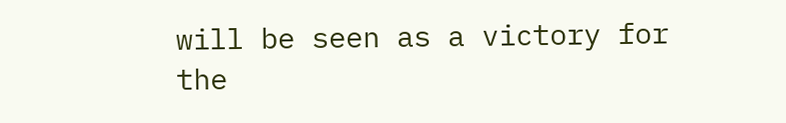will be seen as a victory for the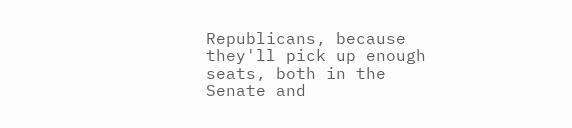Republicans, because they'll pick up enough seats, both in the Senate and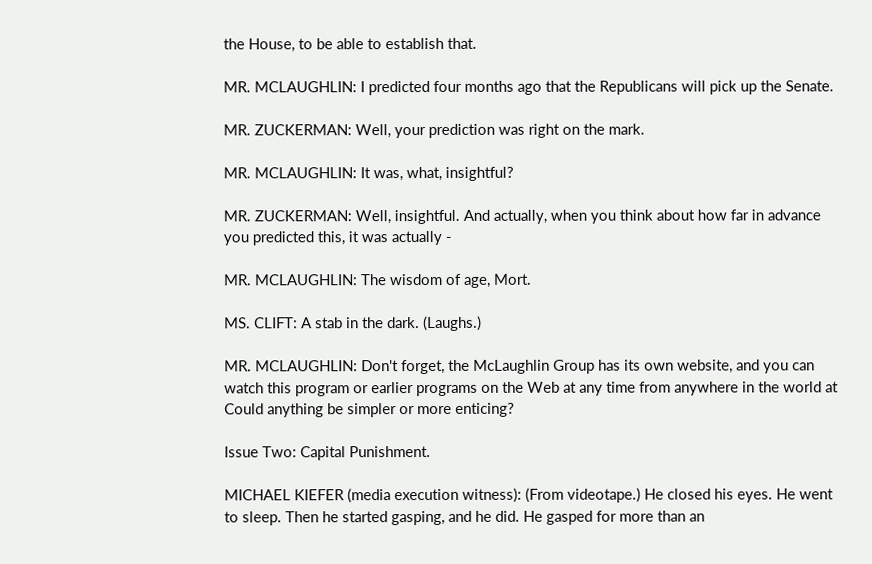the House, to be able to establish that.

MR. MCLAUGHLIN: I predicted four months ago that the Republicans will pick up the Senate.

MR. ZUCKERMAN: Well, your prediction was right on the mark.

MR. MCLAUGHLIN: It was, what, insightful?

MR. ZUCKERMAN: Well, insightful. And actually, when you think about how far in advance you predicted this, it was actually -

MR. MCLAUGHLIN: The wisdom of age, Mort.

MS. CLIFT: A stab in the dark. (Laughs.)

MR. MCLAUGHLIN: Don't forget, the McLaughlin Group has its own website, and you can watch this program or earlier programs on the Web at any time from anywhere in the world at Could anything be simpler or more enticing?

Issue Two: Capital Punishment.

MICHAEL KIEFER (media execution witness): (From videotape.) He closed his eyes. He went to sleep. Then he started gasping, and he did. He gasped for more than an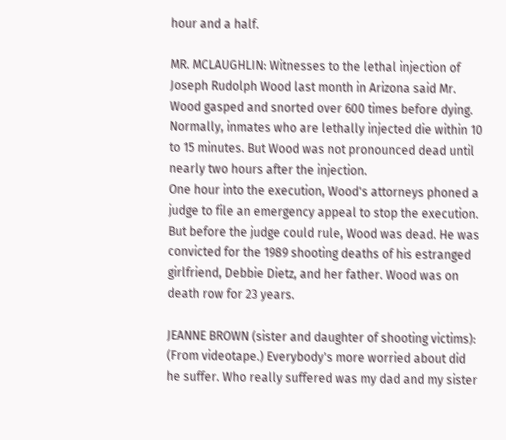hour and a half.

MR. MCLAUGHLIN: Witnesses to the lethal injection of Joseph Rudolph Wood last month in Arizona said Mr. Wood gasped and snorted over 600 times before dying. Normally, inmates who are lethally injected die within 10 to 15 minutes. But Wood was not pronounced dead until nearly two hours after the injection.
One hour into the execution, Wood's attorneys phoned a judge to file an emergency appeal to stop the execution. But before the judge could rule, Wood was dead. He was convicted for the 1989 shooting deaths of his estranged girlfriend, Debbie Dietz, and her father. Wood was on death row for 23 years.

JEANNE BROWN (sister and daughter of shooting victims): (From videotape.) Everybody's more worried about did he suffer. Who really suffered was my dad and my sister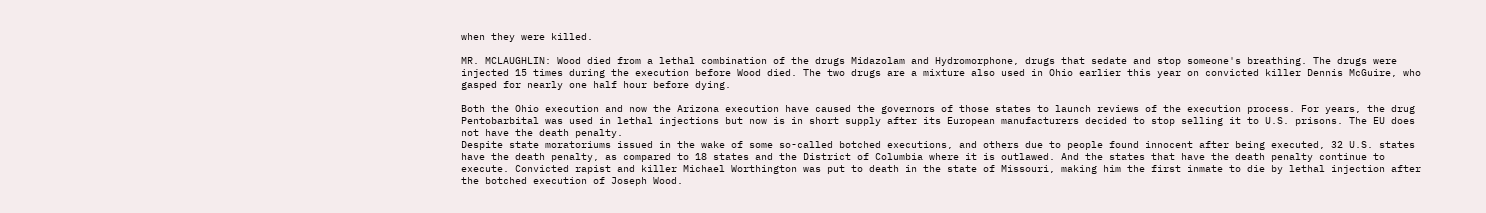when they were killed.

MR. MCLAUGHLIN: Wood died from a lethal combination of the drugs Midazolam and Hydromorphone, drugs that sedate and stop someone's breathing. The drugs were injected 15 times during the execution before Wood died. The two drugs are a mixture also used in Ohio earlier this year on convicted killer Dennis McGuire, who gasped for nearly one half hour before dying.

Both the Ohio execution and now the Arizona execution have caused the governors of those states to launch reviews of the execution process. For years, the drug Pentobarbital was used in lethal injections but now is in short supply after its European manufacturers decided to stop selling it to U.S. prisons. The EU does not have the death penalty.
Despite state moratoriums issued in the wake of some so-called botched executions, and others due to people found innocent after being executed, 32 U.S. states have the death penalty, as compared to 18 states and the District of Columbia where it is outlawed. And the states that have the death penalty continue to execute. Convicted rapist and killer Michael Worthington was put to death in the state of Missouri, making him the first inmate to die by lethal injection after the botched execution of Joseph Wood.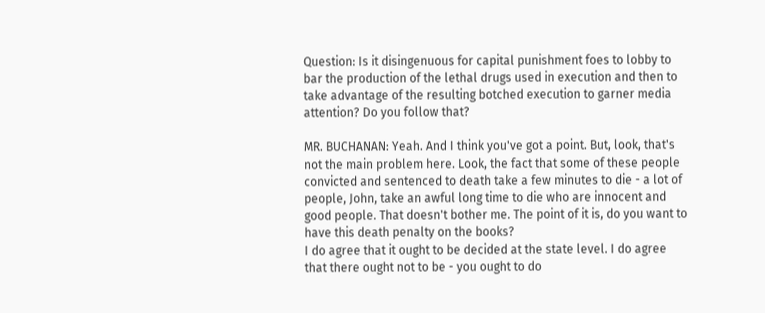Question: Is it disingenuous for capital punishment foes to lobby to bar the production of the lethal drugs used in execution and then to take advantage of the resulting botched execution to garner media attention? Do you follow that?

MR. BUCHANAN: Yeah. And I think you've got a point. But, look, that's not the main problem here. Look, the fact that some of these people convicted and sentenced to death take a few minutes to die - a lot of people, John, take an awful long time to die who are innocent and good people. That doesn't bother me. The point of it is, do you want to have this death penalty on the books?
I do agree that it ought to be decided at the state level. I do agree that there ought not to be - you ought to do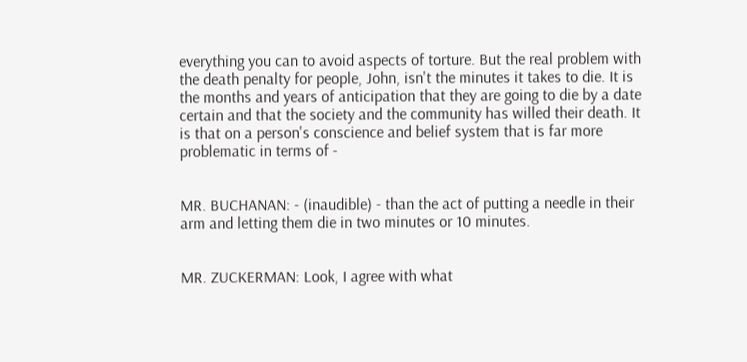everything you can to avoid aspects of torture. But the real problem with the death penalty for people, John, isn't the minutes it takes to die. It is the months and years of anticipation that they are going to die by a date certain and that the society and the community has willed their death. It is that on a person's conscience and belief system that is far more problematic in terms of -


MR. BUCHANAN: - (inaudible) - than the act of putting a needle in their arm and letting them die in two minutes or 10 minutes.


MR. ZUCKERMAN: Look, I agree with what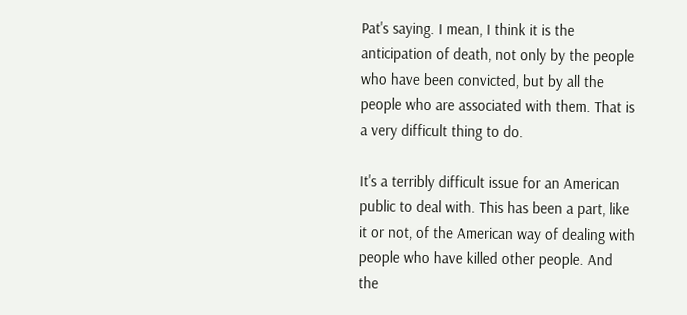Pat's saying. I mean, I think it is the anticipation of death, not only by the people who have been convicted, but by all the people who are associated with them. That is a very difficult thing to do.

It's a terribly difficult issue for an American public to deal with. This has been a part, like it or not, of the American way of dealing with people who have killed other people. And the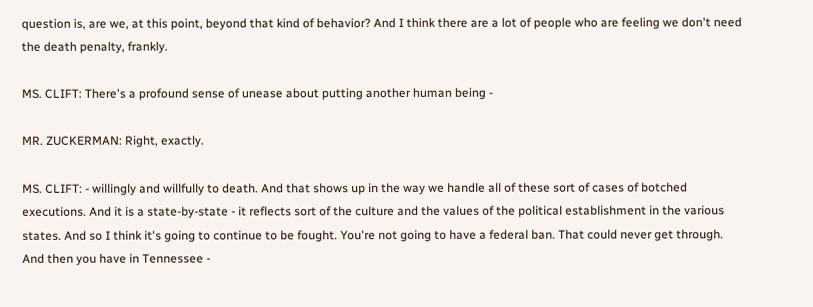question is, are we, at this point, beyond that kind of behavior? And I think there are a lot of people who are feeling we don't need the death penalty, frankly.

MS. CLIFT: There's a profound sense of unease about putting another human being -

MR. ZUCKERMAN: Right, exactly.

MS. CLIFT: - willingly and willfully to death. And that shows up in the way we handle all of these sort of cases of botched executions. And it is a state-by-state - it reflects sort of the culture and the values of the political establishment in the various states. And so I think it's going to continue to be fought. You're not going to have a federal ban. That could never get through. And then you have in Tennessee -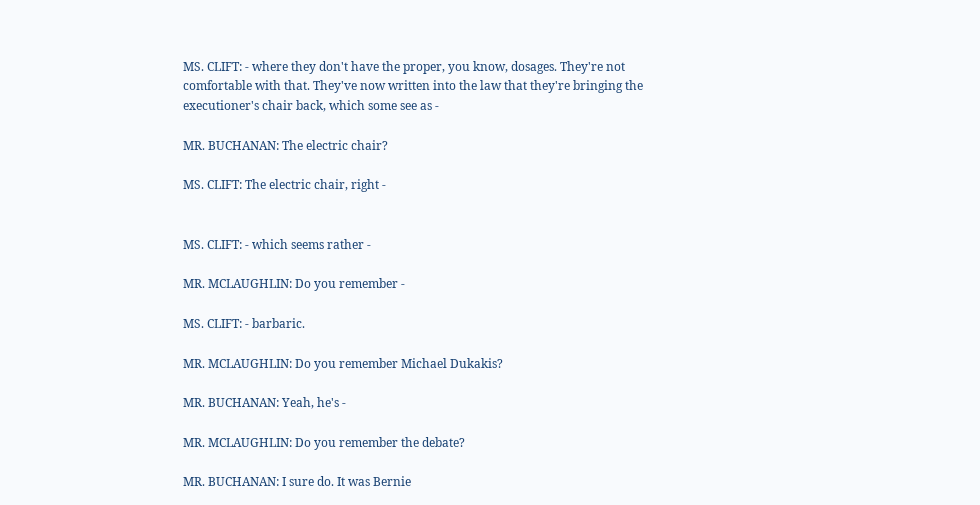MS. CLIFT: - where they don't have the proper, you know, dosages. They're not comfortable with that. They've now written into the law that they're bringing the executioner's chair back, which some see as -

MR. BUCHANAN: The electric chair?

MS. CLIFT: The electric chair, right -


MS. CLIFT: - which seems rather -

MR. MCLAUGHLIN: Do you remember -

MS. CLIFT: - barbaric.

MR. MCLAUGHLIN: Do you remember Michael Dukakis?

MR. BUCHANAN: Yeah, he's -

MR. MCLAUGHLIN: Do you remember the debate?

MR. BUCHANAN: I sure do. It was Bernie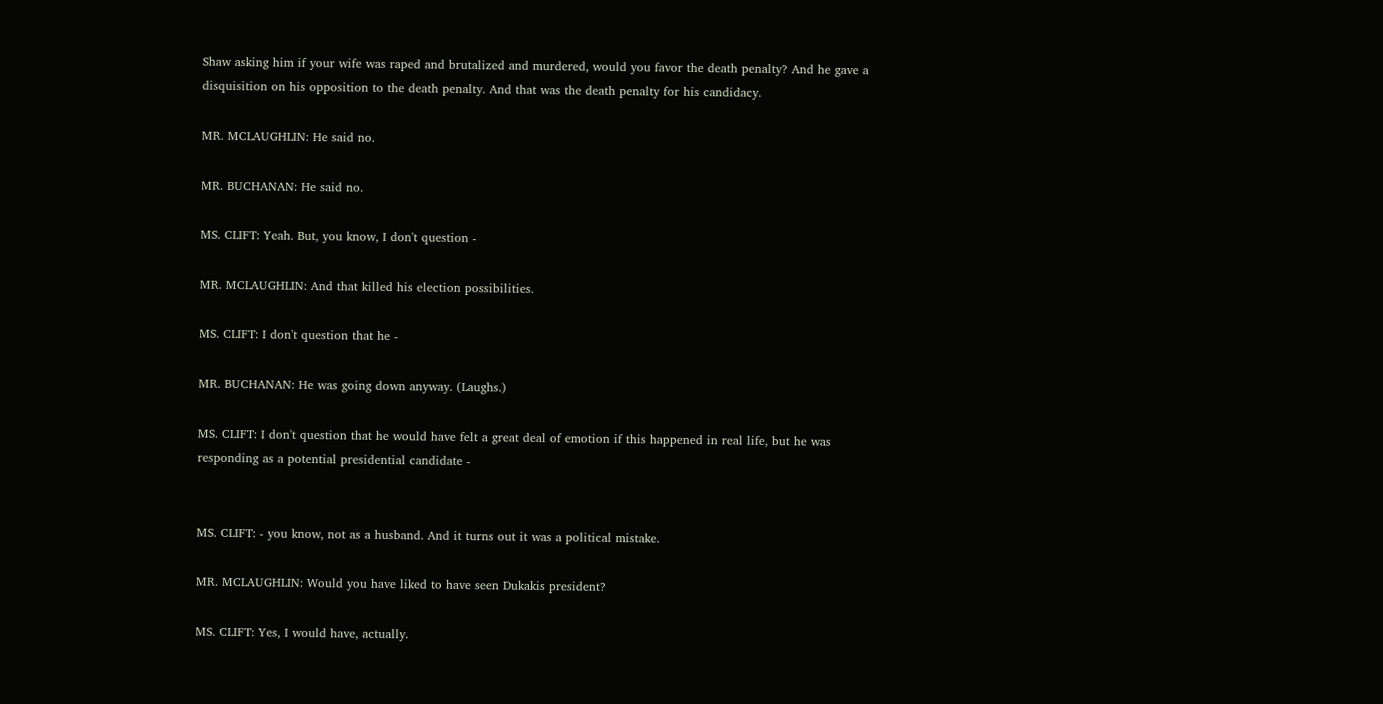Shaw asking him if your wife was raped and brutalized and murdered, would you favor the death penalty? And he gave a disquisition on his opposition to the death penalty. And that was the death penalty for his candidacy.

MR. MCLAUGHLIN: He said no.

MR. BUCHANAN: He said no.

MS. CLIFT: Yeah. But, you know, I don't question -

MR. MCLAUGHLIN: And that killed his election possibilities.

MS. CLIFT: I don't question that he -

MR. BUCHANAN: He was going down anyway. (Laughs.)

MS. CLIFT: I don't question that he would have felt a great deal of emotion if this happened in real life, but he was responding as a potential presidential candidate -


MS. CLIFT: - you know, not as a husband. And it turns out it was a political mistake.

MR. MCLAUGHLIN: Would you have liked to have seen Dukakis president?

MS. CLIFT: Yes, I would have, actually.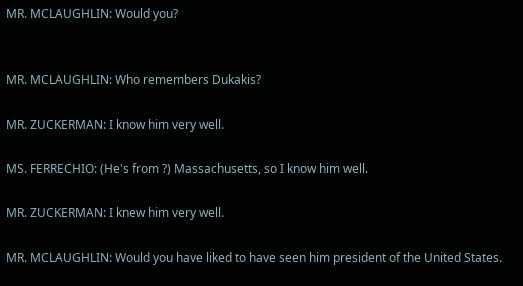MR. MCLAUGHLIN: Would you?


MR. MCLAUGHLIN: Who remembers Dukakis?

MR. ZUCKERMAN: I know him very well.

MS. FERRECHIO: (He's from ?) Massachusetts, so I know him well.

MR. ZUCKERMAN: I knew him very well.

MR. MCLAUGHLIN: Would you have liked to have seen him president of the United States.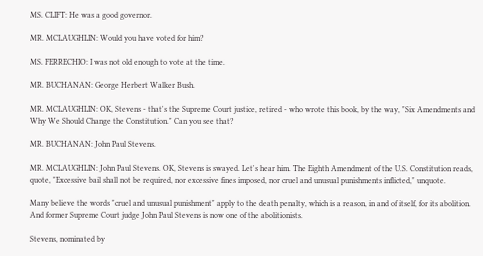MS. CLIFT: He was a good governor.

MR. MCLAUGHLIN: Would you have voted for him?

MS. FERRECHIO: I was not old enough to vote at the time.

MR. BUCHANAN: George Herbert Walker Bush.

MR. MCLAUGHLIN: OK, Stevens - that's the Supreme Court justice, retired - who wrote this book, by the way, "Six Amendments and Why We Should Change the Constitution." Can you see that?

MR. BUCHANAN: John Paul Stevens.

MR. MCLAUGHLIN: John Paul Stevens. OK, Stevens is swayed. Let's hear him. The Eighth Amendment of the U.S. Constitution reads, quote, "Excessive bail shall not be required, nor excessive fines imposed, nor cruel and unusual punishments inflicted," unquote.

Many believe the words "cruel and unusual punishment" apply to the death penalty, which is a reason, in and of itself, for its abolition. And former Supreme Court judge John Paul Stevens is now one of the abolitionists.

Stevens, nominated by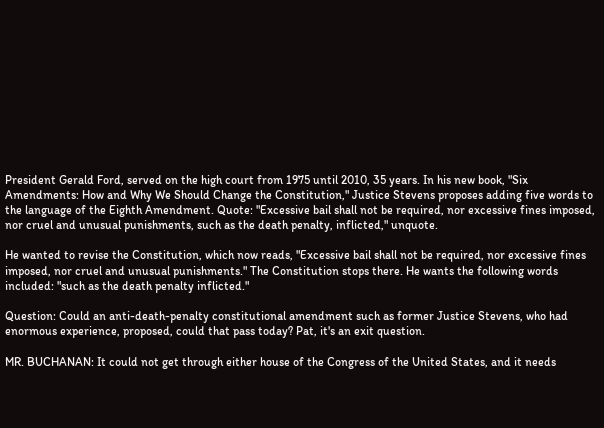President Gerald Ford, served on the high court from 1975 until 2010, 35 years. In his new book, "Six Amendments: How and Why We Should Change the Constitution," Justice Stevens proposes adding five words to the language of the Eighth Amendment. Quote: "Excessive bail shall not be required, nor excessive fines imposed, nor cruel and unusual punishments, such as the death penalty, inflicted," unquote.

He wanted to revise the Constitution, which now reads, "Excessive bail shall not be required, nor excessive fines imposed, nor cruel and unusual punishments." The Constitution stops there. He wants the following words included: "such as the death penalty inflicted."

Question: Could an anti-death-penalty constitutional amendment such as former Justice Stevens, who had enormous experience, proposed, could that pass today? Pat, it's an exit question.

MR. BUCHANAN: It could not get through either house of the Congress of the United States, and it needs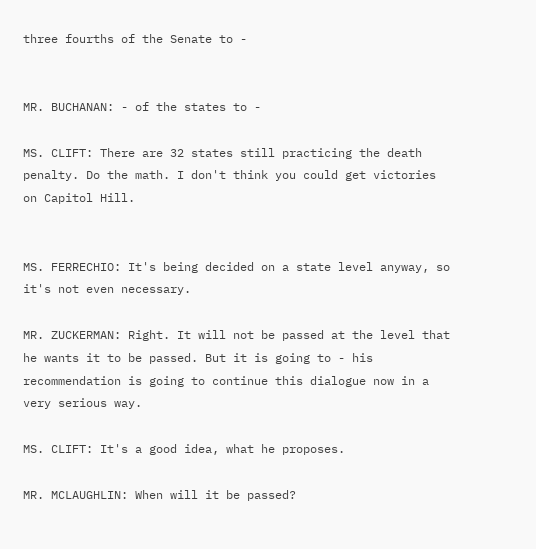three fourths of the Senate to -


MR. BUCHANAN: - of the states to -

MS. CLIFT: There are 32 states still practicing the death penalty. Do the math. I don't think you could get victories on Capitol Hill.


MS. FERRECHIO: It's being decided on a state level anyway, so it's not even necessary.

MR. ZUCKERMAN: Right. It will not be passed at the level that he wants it to be passed. But it is going to - his recommendation is going to continue this dialogue now in a very serious way.

MS. CLIFT: It's a good idea, what he proposes.

MR. MCLAUGHLIN: When will it be passed?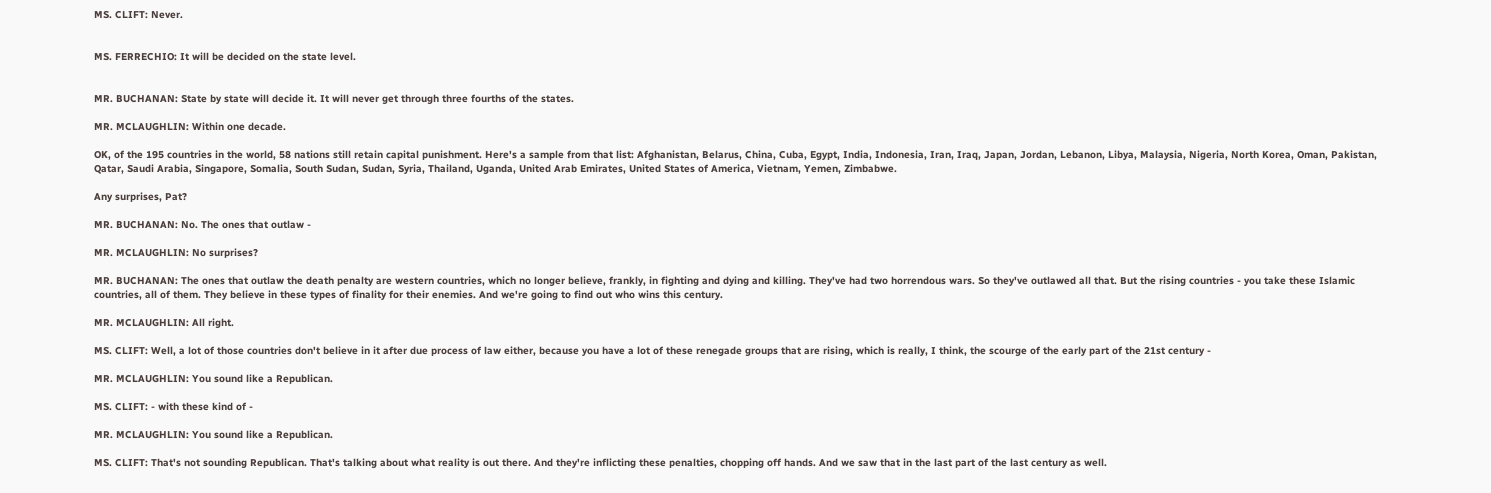MS. CLIFT: Never.


MS. FERRECHIO: It will be decided on the state level.


MR. BUCHANAN: State by state will decide it. It will never get through three fourths of the states.

MR. MCLAUGHLIN: Within one decade.

OK, of the 195 countries in the world, 58 nations still retain capital punishment. Here's a sample from that list: Afghanistan, Belarus, China, Cuba, Egypt, India, Indonesia, Iran, Iraq, Japan, Jordan, Lebanon, Libya, Malaysia, Nigeria, North Korea, Oman, Pakistan, Qatar, Saudi Arabia, Singapore, Somalia, South Sudan, Sudan, Syria, Thailand, Uganda, United Arab Emirates, United States of America, Vietnam, Yemen, Zimbabwe.

Any surprises, Pat?

MR. BUCHANAN: No. The ones that outlaw -

MR. MCLAUGHLIN: No surprises?

MR. BUCHANAN: The ones that outlaw the death penalty are western countries, which no longer believe, frankly, in fighting and dying and killing. They've had two horrendous wars. So they've outlawed all that. But the rising countries - you take these Islamic countries, all of them. They believe in these types of finality for their enemies. And we're going to find out who wins this century.

MR. MCLAUGHLIN: All right.

MS. CLIFT: Well, a lot of those countries don't believe in it after due process of law either, because you have a lot of these renegade groups that are rising, which is really, I think, the scourge of the early part of the 21st century -

MR. MCLAUGHLIN: You sound like a Republican.

MS. CLIFT: - with these kind of -

MR. MCLAUGHLIN: You sound like a Republican.

MS. CLIFT: That's not sounding Republican. That's talking about what reality is out there. And they're inflicting these penalties, chopping off hands. And we saw that in the last part of the last century as well.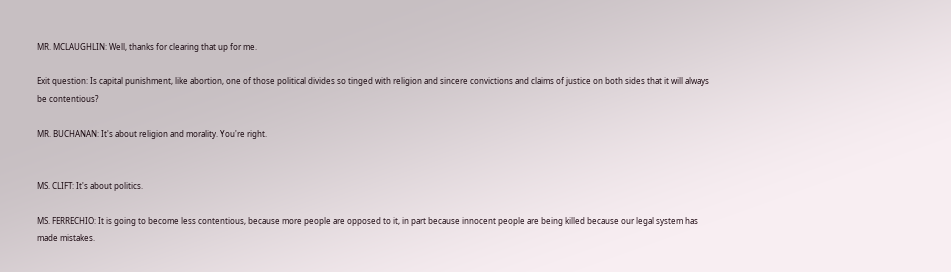MR. MCLAUGHLIN: Well, thanks for clearing that up for me.

Exit question: Is capital punishment, like abortion, one of those political divides so tinged with religion and sincere convictions and claims of justice on both sides that it will always be contentious?

MR. BUCHANAN: It's about religion and morality. You're right.


MS. CLIFT: It's about politics.

MS. FERRECHIO: It is going to become less contentious, because more people are opposed to it, in part because innocent people are being killed because our legal system has made mistakes.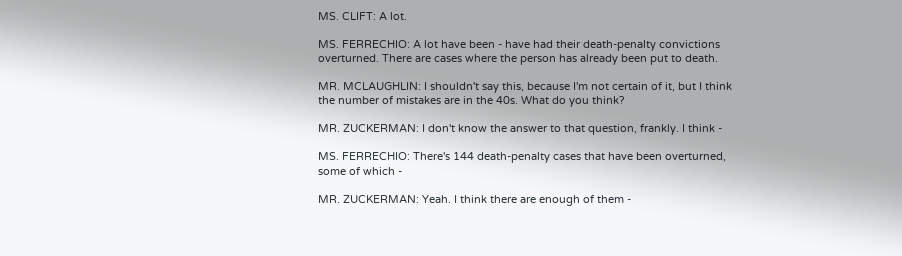MS. CLIFT: A lot.

MS. FERRECHIO: A lot have been - have had their death-penalty convictions overturned. There are cases where the person has already been put to death.

MR. MCLAUGHLIN: I shouldn't say this, because I'm not certain of it, but I think the number of mistakes are in the 40s. What do you think?

MR. ZUCKERMAN: I don't know the answer to that question, frankly. I think -

MS. FERRECHIO: There's 144 death-penalty cases that have been overturned, some of which -

MR. ZUCKERMAN: Yeah. I think there are enough of them -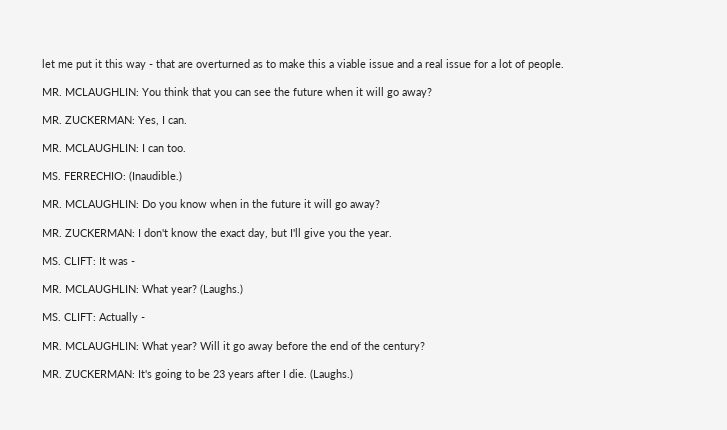let me put it this way - that are overturned as to make this a viable issue and a real issue for a lot of people.

MR. MCLAUGHLIN: You think that you can see the future when it will go away?

MR. ZUCKERMAN: Yes, I can.

MR. MCLAUGHLIN: I can too.

MS. FERRECHIO: (Inaudible.)

MR. MCLAUGHLIN: Do you know when in the future it will go away?

MR. ZUCKERMAN: I don't know the exact day, but I'll give you the year.

MS. CLIFT: It was -

MR. MCLAUGHLIN: What year? (Laughs.)

MS. CLIFT: Actually -

MR. MCLAUGHLIN: What year? Will it go away before the end of the century?

MR. ZUCKERMAN: It's going to be 23 years after I die. (Laughs.)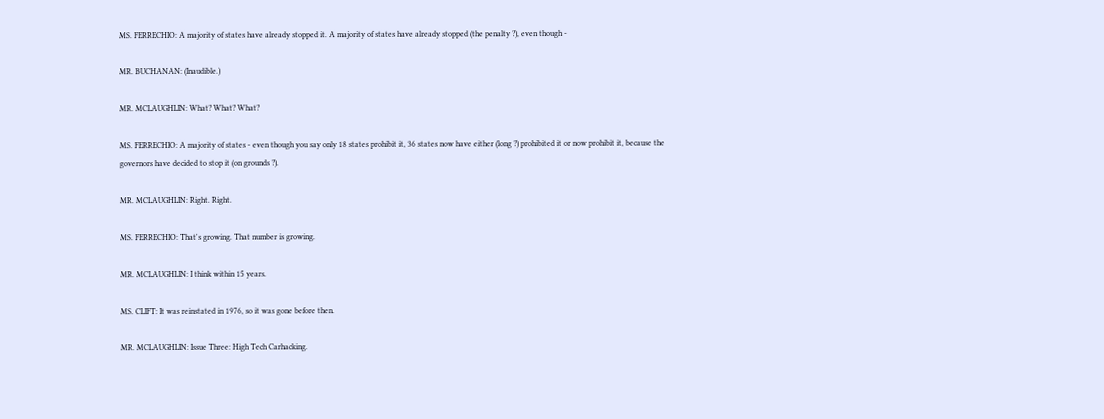MS. FERRECHIO: A majority of states have already stopped it. A majority of states have already stopped (the penalty ?), even though -

MR. BUCHANAN: (Inaudible.)

MR. MCLAUGHLIN: What? What? What?

MS. FERRECHIO: A majority of states - even though you say only 18 states prohibit it, 36 states now have either (long ?) prohibited it or now prohibit it, because the governors have decided to stop it (on grounds ?).

MR. MCLAUGHLIN: Right. Right.

MS. FERRECHIO: That's growing. That number is growing.

MR. MCLAUGHLIN: I think within 15 years.

MS. CLIFT: It was reinstated in 1976, so it was gone before then.

MR. MCLAUGHLIN: Issue Three: High Tech Carhacking.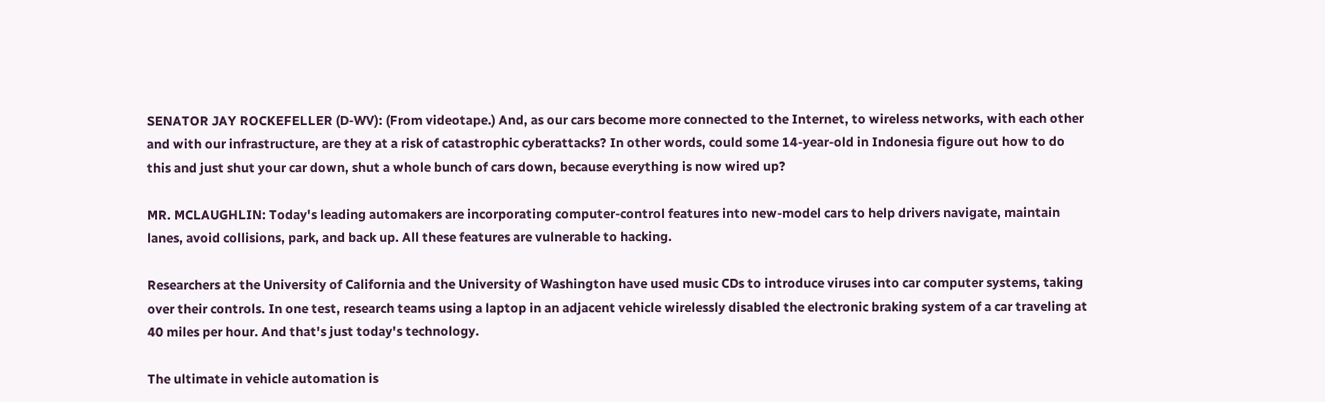SENATOR JAY ROCKEFELLER (D-WV): (From videotape.) And, as our cars become more connected to the Internet, to wireless networks, with each other and with our infrastructure, are they at a risk of catastrophic cyberattacks? In other words, could some 14-year-old in Indonesia figure out how to do this and just shut your car down, shut a whole bunch of cars down, because everything is now wired up?

MR. MCLAUGHLIN: Today's leading automakers are incorporating computer-control features into new-model cars to help drivers navigate, maintain lanes, avoid collisions, park, and back up. All these features are vulnerable to hacking.

Researchers at the University of California and the University of Washington have used music CDs to introduce viruses into car computer systems, taking over their controls. In one test, research teams using a laptop in an adjacent vehicle wirelessly disabled the electronic braking system of a car traveling at 40 miles per hour. And that's just today's technology.

The ultimate in vehicle automation is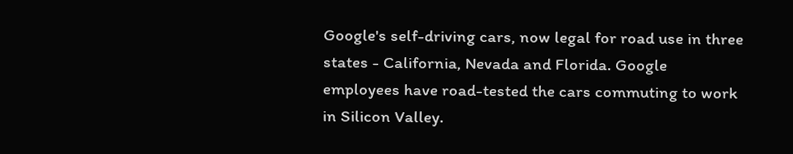Google's self-driving cars, now legal for road use in three states - California, Nevada and Florida. Google employees have road-tested the cars commuting to work in Silicon Valley.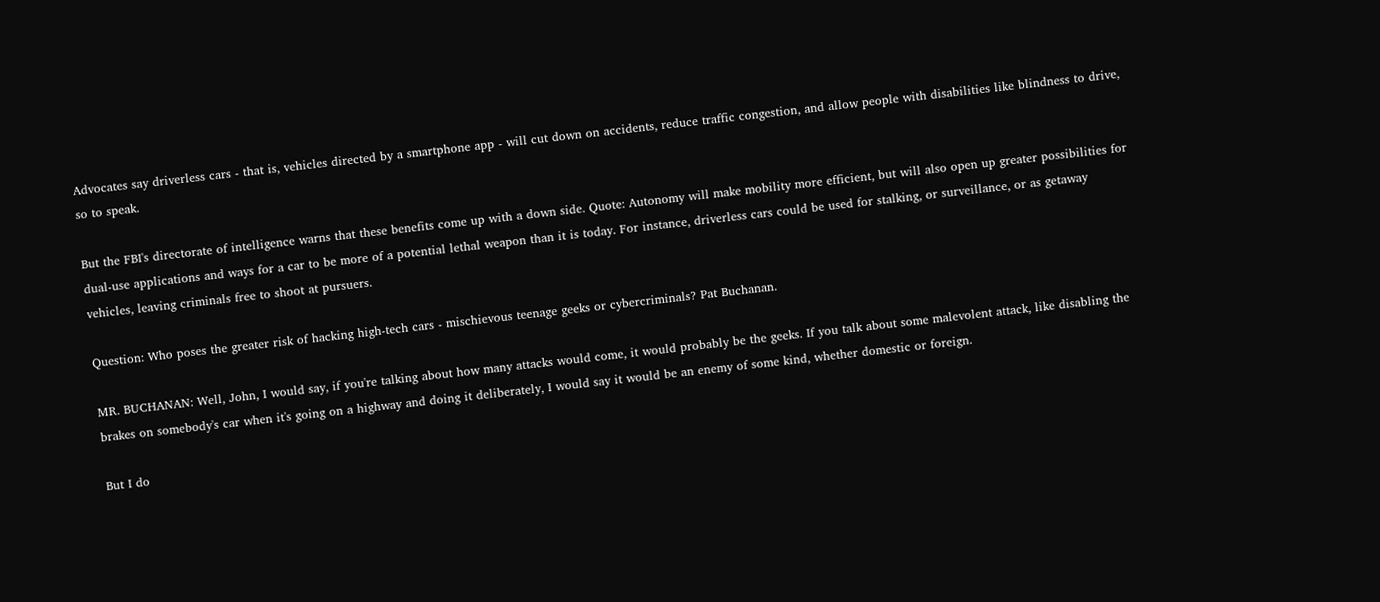Advocates say driverless cars - that is, vehicles directed by a smartphone app - will cut down on accidents, reduce traffic congestion, and allow people with disabilities like blindness to drive, so to speak.

But the FBI's directorate of intelligence warns that these benefits come up with a down side. Quote: Autonomy will make mobility more efficient, but will also open up greater possibilities for dual-use applications and ways for a car to be more of a potential lethal weapon than it is today. For instance, driverless cars could be used for stalking, or surveillance, or as getaway vehicles, leaving criminals free to shoot at pursuers.

Question: Who poses the greater risk of hacking high-tech cars - mischievous teenage geeks or cybercriminals? Pat Buchanan.

MR. BUCHANAN: Well, John, I would say, if you're talking about how many attacks would come, it would probably be the geeks. If you talk about some malevolent attack, like disabling the brakes on somebody's car when it's going on a highway and doing it deliberately, I would say it would be an enemy of some kind, whether domestic or foreign.

But I do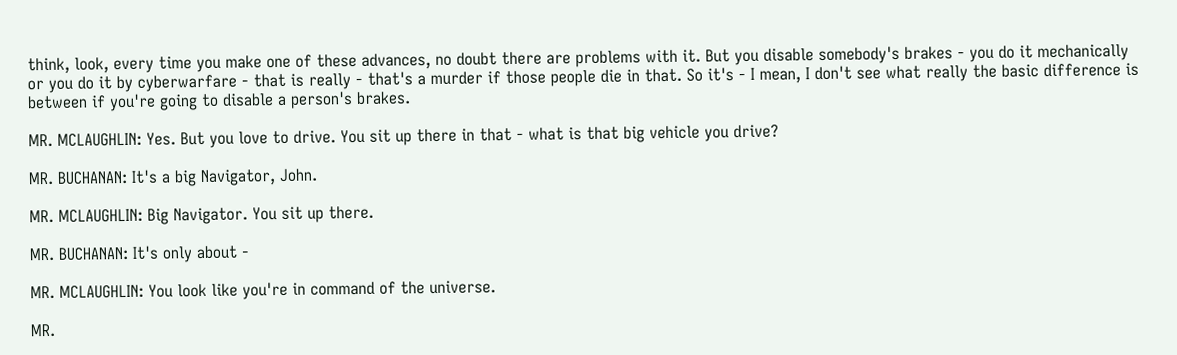think, look, every time you make one of these advances, no doubt there are problems with it. But you disable somebody's brakes - you do it mechanically or you do it by cyberwarfare - that is really - that's a murder if those people die in that. So it's - I mean, I don't see what really the basic difference is between if you're going to disable a person's brakes.

MR. MCLAUGHLIN: Yes. But you love to drive. You sit up there in that - what is that big vehicle you drive?

MR. BUCHANAN: It's a big Navigator, John.

MR. MCLAUGHLIN: Big Navigator. You sit up there.

MR. BUCHANAN: It's only about -

MR. MCLAUGHLIN: You look like you're in command of the universe.

MR.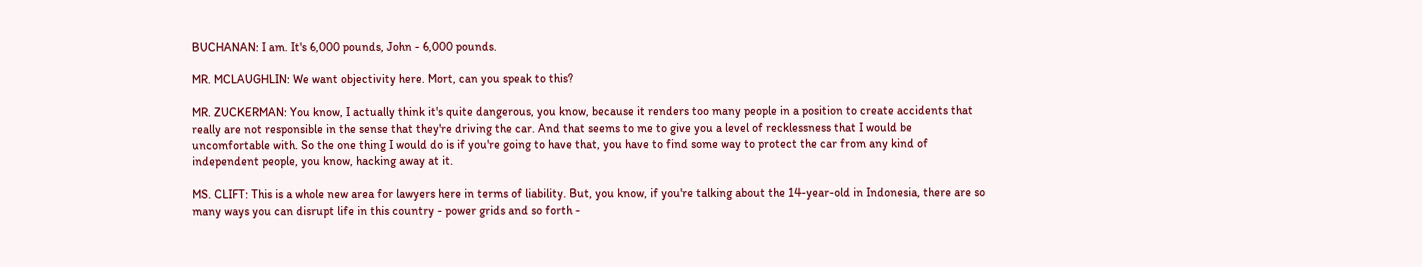BUCHANAN: I am. It's 6,000 pounds, John - 6,000 pounds.

MR. MCLAUGHLIN: We want objectivity here. Mort, can you speak to this?

MR. ZUCKERMAN: You know, I actually think it's quite dangerous, you know, because it renders too many people in a position to create accidents that really are not responsible in the sense that they're driving the car. And that seems to me to give you a level of recklessness that I would be uncomfortable with. So the one thing I would do is if you're going to have that, you have to find some way to protect the car from any kind of independent people, you know, hacking away at it.

MS. CLIFT: This is a whole new area for lawyers here in terms of liability. But, you know, if you're talking about the 14-year-old in Indonesia, there are so many ways you can disrupt life in this country - power grids and so forth -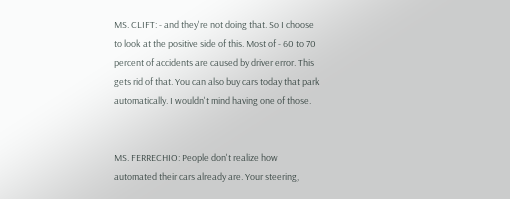MS. CLIFT: - and they're not doing that. So I choose to look at the positive side of this. Most of - 60 to 70 percent of accidents are caused by driver error. This gets rid of that. You can also buy cars today that park automatically. I wouldn't mind having one of those.


MS. FERRECHIO: People don't realize how automated their cars already are. Your steering,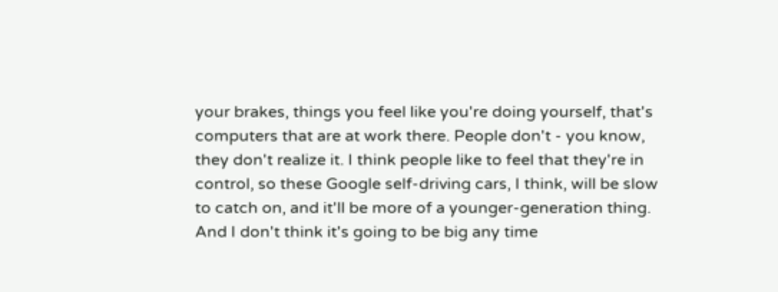your brakes, things you feel like you're doing yourself, that's computers that are at work there. People don't - you know, they don't realize it. I think people like to feel that they're in control, so these Google self-driving cars, I think, will be slow to catch on, and it'll be more of a younger-generation thing. And I don't think it's going to be big any time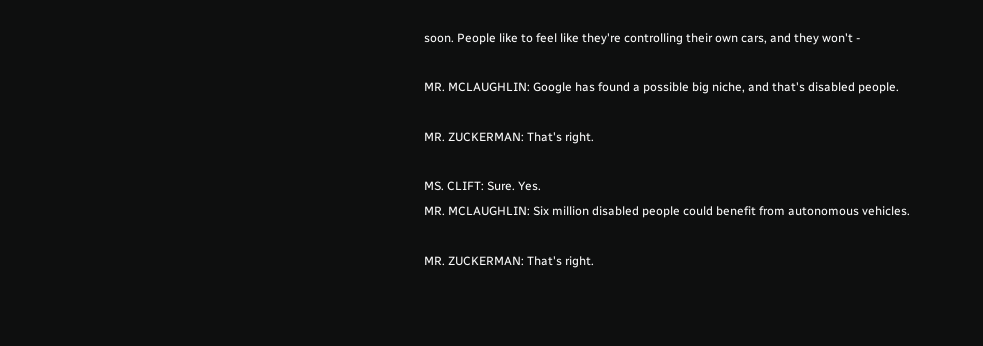soon. People like to feel like they're controlling their own cars, and they won't -

MR. MCLAUGHLIN: Google has found a possible big niche, and that's disabled people.

MR. ZUCKERMAN: That's right.

MS. CLIFT: Sure. Yes.
MR. MCLAUGHLIN: Six million disabled people could benefit from autonomous vehicles.

MR. ZUCKERMAN: That's right.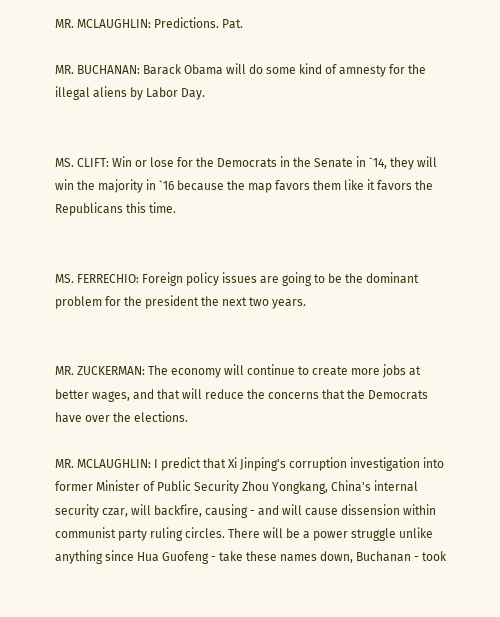MR. MCLAUGHLIN: Predictions. Pat.

MR. BUCHANAN: Barack Obama will do some kind of amnesty for the illegal aliens by Labor Day.


MS. CLIFT: Win or lose for the Democrats in the Senate in `14, they will win the majority in `16 because the map favors them like it favors the Republicans this time.


MS. FERRECHIO: Foreign policy issues are going to be the dominant problem for the president the next two years.


MR. ZUCKERMAN: The economy will continue to create more jobs at better wages, and that will reduce the concerns that the Democrats have over the elections.

MR. MCLAUGHLIN: I predict that Xi Jinping's corruption investigation into former Minister of Public Security Zhou Yongkang, China's internal security czar, will backfire, causing - and will cause dissension within communist party ruling circles. There will be a power struggle unlike anything since Hua Guofeng - take these names down, Buchanan - took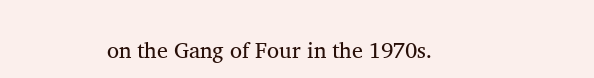on the Gang of Four in the 1970s.